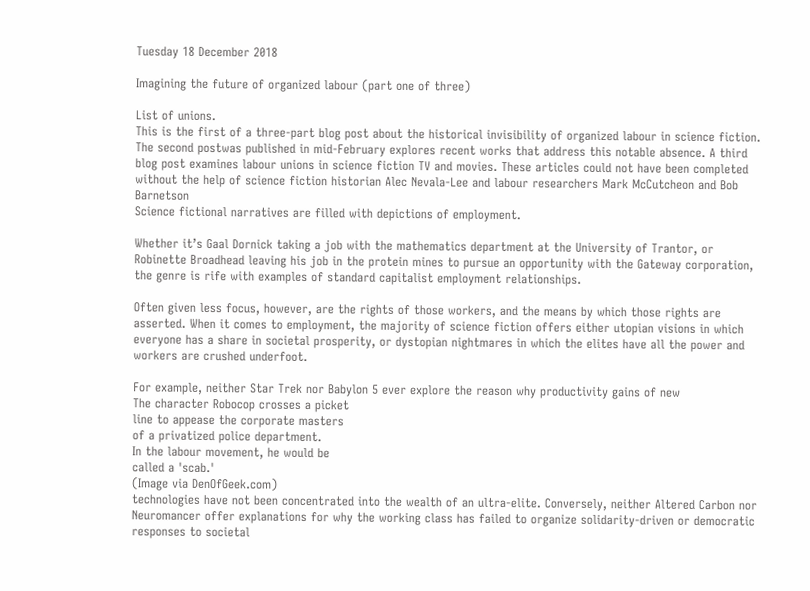Tuesday 18 December 2018

Imagining the future of organized labour (part one of three)

List of unions.
This is the first of a three-part blog post about the historical invisibility of organized labour in science fiction. The second postwas published in mid-February explores recent works that address this notable absence. A third blog post examines labour unions in science fiction TV and movies. These articles could not have been completed without the help of science fiction historian Alec Nevala-Lee and labour researchers Mark McCutcheon and Bob Barnetson
Science fictional narratives are filled with depictions of employment.

Whether it’s Gaal Dornick taking a job with the mathematics department at the University of Trantor, or Robinette Broadhead leaving his job in the protein mines to pursue an opportunity with the Gateway corporation, the genre is rife with examples of standard capitalist employment relationships.

Often given less focus, however, are the rights of those workers, and the means by which those rights are asserted. When it comes to employment, the majority of science fiction offers either utopian visions in which everyone has a share in societal prosperity, or dystopian nightmares in which the elites have all the power and workers are crushed underfoot.

For example, neither Star Trek nor Babylon 5 ever explore the reason why productivity gains of new
The character Robocop crosses a picket
line to appease the corporate masters
of a privatized police department.
In the labour movement, he would be
called a 'scab.'
(Image via DenOfGeek.com)
technologies have not been concentrated into the wealth of an ultra-elite. Conversely, neither Altered Carbon nor Neuromancer offer explanations for why the working class has failed to organize solidarity-driven or democratic responses to societal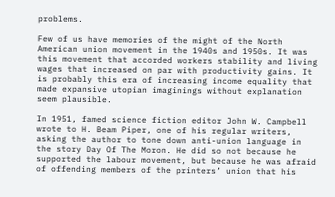problems.

Few of us have memories of the might of the North American union movement in the 1940s and 1950s. It was this movement that accorded workers stability and living wages that increased on par with productivity gains. It is probably this era of increasing income equality that made expansive utopian imaginings without explanation seem plausible.

In 1951, famed science fiction editor John W. Campbell wrote to H. Beam Piper, one of his regular writers, asking the author to tone down anti-union language in the story Day Of The Moron. He did so not because he supported the labour movement, but because he was afraid of offending members of the printers’ union that his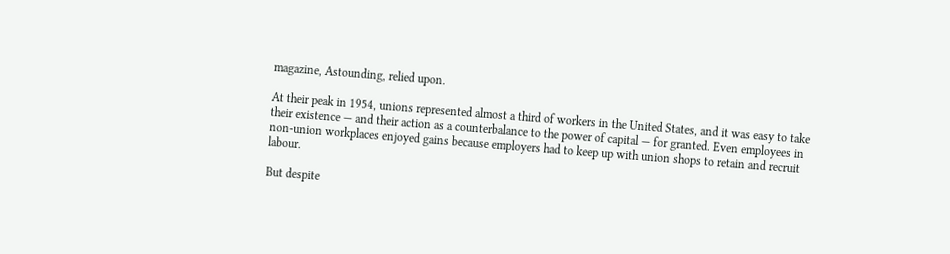magazine, Astounding, relied upon.

At their peak in 1954, unions represented almost a third of workers in the United States, and it was easy to take their existence — and their action as a counterbalance to the power of capital — for granted. Even employees in non-union workplaces enjoyed gains because employers had to keep up with union shops to retain and recruit labour.

But despite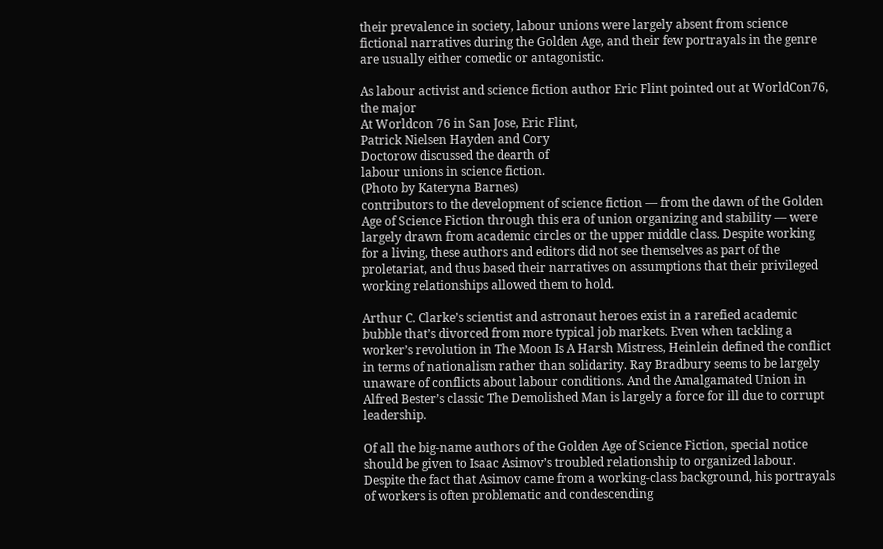their prevalence in society, labour unions were largely absent from science fictional narratives during the Golden Age, and their few portrayals in the genre are usually either comedic or antagonistic.

As labour activist and science fiction author Eric Flint pointed out at WorldCon76, the major
At Worldcon 76 in San Jose, Eric Flint,
Patrick Nielsen Hayden and Cory
Doctorow discussed the dearth of
labour unions in science fiction.
(Photo by Kateryna Barnes)
contributors to the development of science fiction — from the dawn of the Golden Age of Science Fiction through this era of union organizing and stability — were largely drawn from academic circles or the upper middle class. Despite working for a living, these authors and editors did not see themselves as part of the proletariat, and thus based their narratives on assumptions that their privileged working relationships allowed them to hold.

Arthur C. Clarke’s scientist and astronaut heroes exist in a rarefied academic bubble that’s divorced from more typical job markets. Even when tackling a worker’s revolution in The Moon Is A Harsh Mistress, Heinlein defined the conflict in terms of nationalism rather than solidarity. Ray Bradbury seems to be largely unaware of conflicts about labour conditions. And the Amalgamated Union in Alfred Bester’s classic The Demolished Man is largely a force for ill due to corrupt leadership.

Of all the big-name authors of the Golden Age of Science Fiction, special notice should be given to Isaac Asimov’s troubled relationship to organized labour. Despite the fact that Asimov came from a working-class background, his portrayals of workers is often problematic and condescending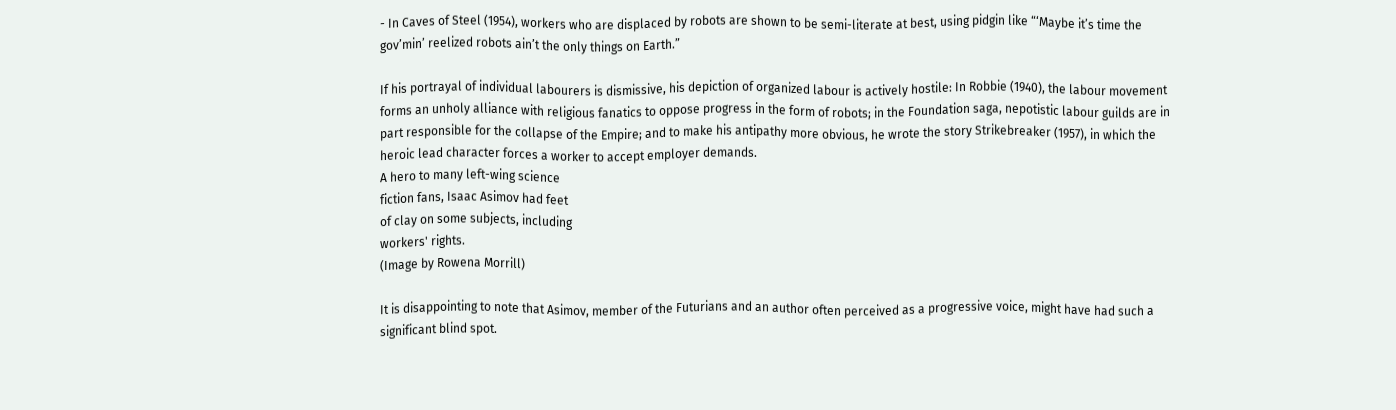- In Caves of Steel (1954), workers who are displaced by robots are shown to be semi-literate at best, using pidgin like “‘Maybe it’s time the gov’min’ reelized robots ain’t the only things on Earth.”

If his portrayal of individual labourers is dismissive, his depiction of organized labour is actively hostile: In Robbie (1940), the labour movement forms an unholy alliance with religious fanatics to oppose progress in the form of robots; in the Foundation saga, nepotistic labour guilds are in part responsible for the collapse of the Empire; and to make his antipathy more obvious, he wrote the story Strikebreaker (1957), in which the heroic lead character forces a worker to accept employer demands.
A hero to many left-wing science
fiction fans, Isaac Asimov had feet
of clay on some subjects, including
workers' rights.
(Image by Rowena Morrill)

It is disappointing to note that Asimov, member of the Futurians and an author often perceived as a progressive voice, might have had such a significant blind spot.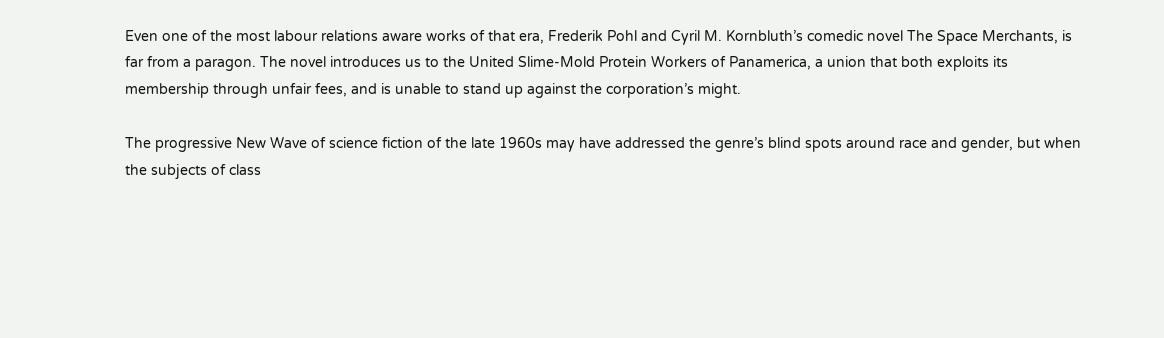Even one of the most labour relations aware works of that era, Frederik Pohl and Cyril M. Kornbluth’s comedic novel The Space Merchants, is far from a paragon. The novel introduces us to the United Slime-Mold Protein Workers of Panamerica, a union that both exploits its membership through unfair fees, and is unable to stand up against the corporation’s might.

The progressive New Wave of science fiction of the late 1960s may have addressed the genre’s blind spots around race and gender, but when the subjects of class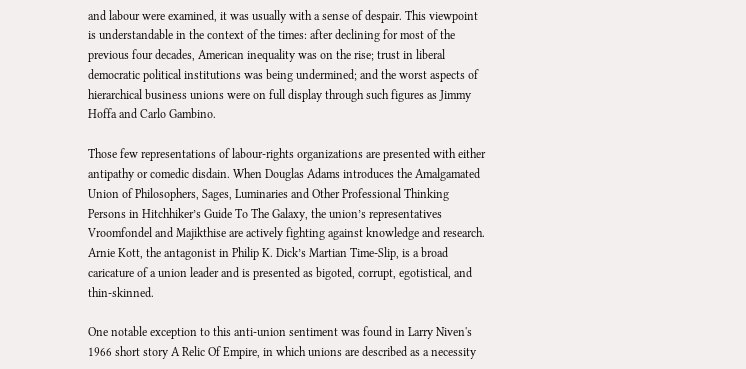and labour were examined, it was usually with a sense of despair. This viewpoint is understandable in the context of the times: after declining for most of the previous four decades, American inequality was on the rise; trust in liberal democratic political institutions was being undermined; and the worst aspects of hierarchical business unions were on full display through such figures as Jimmy Hoffa and Carlo Gambino.

Those few representations of labour-rights organizations are presented with either antipathy or comedic disdain. When Douglas Adams introduces the Amalgamated Union of Philosophers, Sages, Luminaries and Other Professional Thinking Persons in Hitchhiker’s Guide To The Galaxy, the union’s representatives Vroomfondel and Majikthise are actively fighting against knowledge and research. Arnie Kott, the antagonist in Philip K. Dick’s Martian Time-Slip, is a broad caricature of a union leader and is presented as bigoted, corrupt, egotistical, and thin-skinned.

One notable exception to this anti-union sentiment was found in Larry Niven's 1966 short story A Relic Of Empire, in which unions are described as a necessity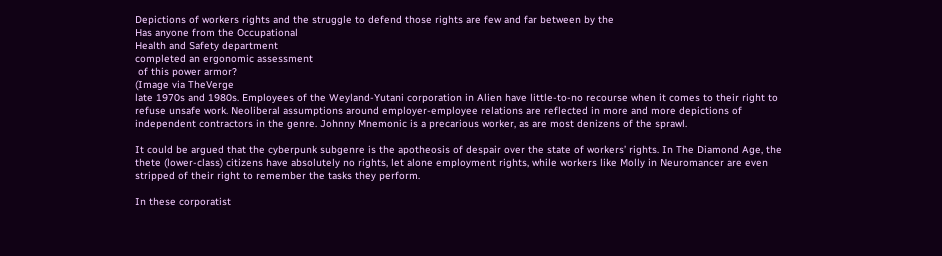Depictions of workers rights and the struggle to defend those rights are few and far between by the
Has anyone from the Occupational
Health and Safety department
completed an ergonomic assessment
 of this power armor?
(Image via TheVerge
late 1970s and 1980s. Employees of the Weyland-Yutani corporation in Alien have little-to-no recourse when it comes to their right to refuse unsafe work. Neoliberal assumptions around employer-employee relations are reflected in more and more depictions of independent contractors in the genre. Johnny Mnemonic is a precarious worker, as are most denizens of the sprawl.

It could be argued that the cyberpunk subgenre is the apotheosis of despair over the state of workers’ rights. In The Diamond Age, the thete (lower-class) citizens have absolutely no rights, let alone employment rights, while workers like Molly in Neuromancer are even stripped of their right to remember the tasks they perform.

In these corporatist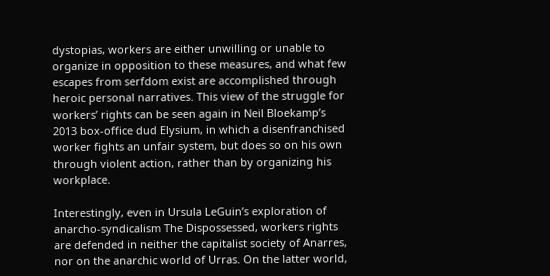dystopias, workers are either unwilling or unable to organize in opposition to these measures, and what few escapes from serfdom exist are accomplished through heroic personal narratives. This view of the struggle for workers’ rights can be seen again in Neil Bloekamp’s 2013 box-office dud Elysium, in which a disenfranchised worker fights an unfair system, but does so on his own through violent action, rather than by organizing his workplace.

Interestingly, even in Ursula LeGuin’s exploration of anarcho-syndicalism The Dispossessed, workers rights are defended in neither the capitalist society of Anarres, nor on the anarchic world of Urras. On the latter world,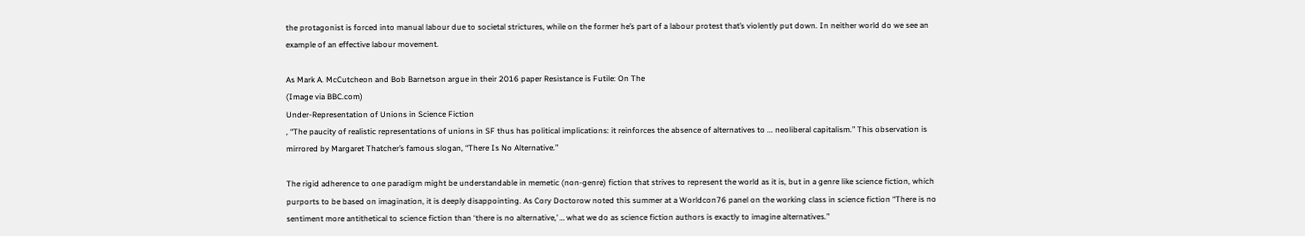the protagonist is forced into manual labour due to societal strictures, while on the former he’s part of a labour protest that’s violently put down. In neither world do we see an example of an effective labour movement.

As Mark A. McCutcheon and Bob Barnetson argue in their 2016 paper Resistance is Futile: On The
(Image via BBC.com)
Under-Representation of Unions in Science Fiction
, “The paucity of realistic representations of unions in SF thus has political implications: it reinforces the absence of alternatives to ... neoliberal capitalism.” This observation is mirrored by Margaret Thatcher’s famous slogan, “There Is No Alternative.”

The rigid adherence to one paradigm might be understandable in memetic (non-genre) fiction that strives to represent the world as it is, but in a genre like science fiction, which purports to be based on imagination, it is deeply disappointing. As Cory Doctorow noted this summer at a Worldcon76 panel on the working class in science fiction “There is no sentiment more antithetical to science fiction than ‘there is no alternative,’ … what we do as science fiction authors is exactly to imagine alternatives.”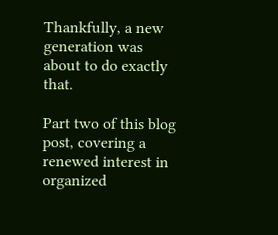Thankfully, a new generation was about to do exactly that.

Part two of this blog post, covering a renewed interest in organized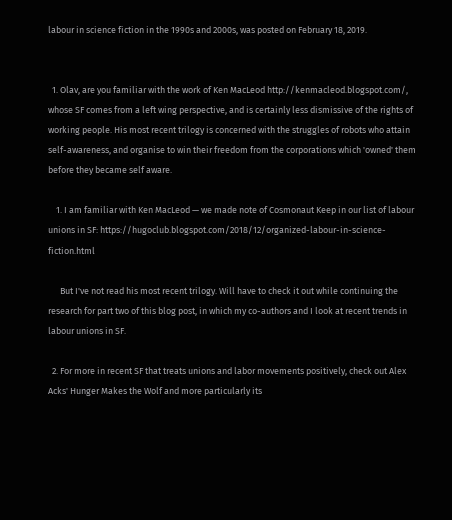labour in science fiction in the 1990s and 2000s, was posted on February 18, 2019.


  1. Olav, are you familiar with the work of Ken MacLeod http://kenmacleod.blogspot.com/, whose SF comes from a left wing perspective, and is certainly less dismissive of the rights of working people. His most recent trilogy is concerned with the struggles of robots who attain self-awareness, and organise to win their freedom from the corporations which 'owned' them before they became self aware.

    1. I am familiar with Ken MacLeod — we made note of Cosmonaut Keep in our list of labour unions in SF: https://hugoclub.blogspot.com/2018/12/organized-labour-in-science-fiction.html

      But I've not read his most recent trilogy. Will have to check it out while continuing the research for part two of this blog post, in which my co-authors and I look at recent trends in labour unions in SF.

  2. For more in recent SF that treats unions and labor movements positively, check out Alex Acks' Hunger Makes the Wolf and more particularly its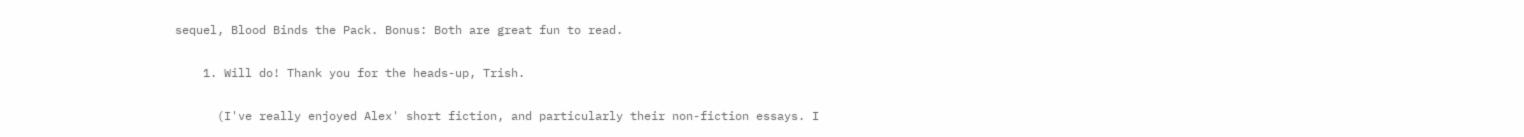sequel, Blood Binds the Pack. Bonus: Both are great fun to read.

    1. Will do! Thank you for the heads-up, Trish.

      (I've really enjoyed Alex' short fiction, and particularly their non-fiction essays. I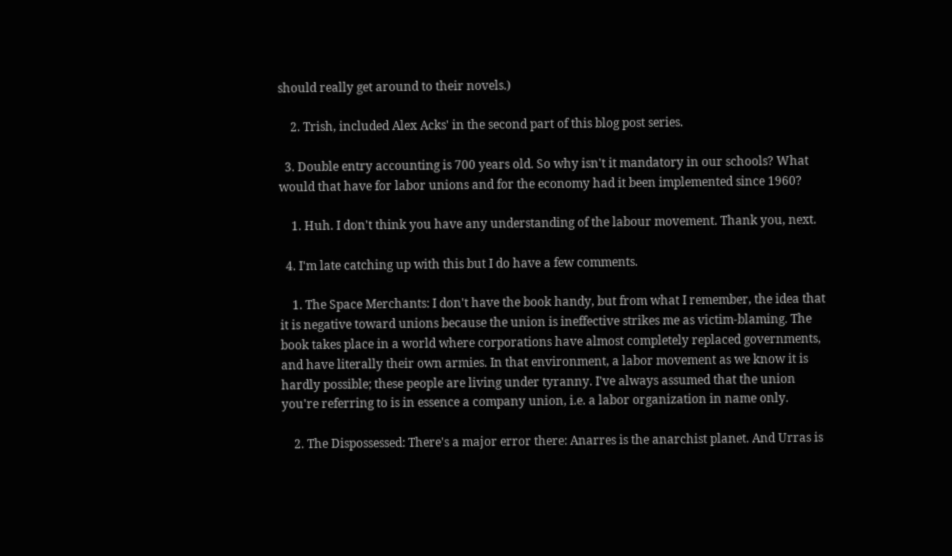should really get around to their novels.)

    2. Trish, included Alex Acks' in the second part of this blog post series.

  3. Double entry accounting is 700 years old. So why isn't it mandatory in our schools? What would that have for labor unions and for the economy had it been implemented since 1960?

    1. Huh. I don't think you have any understanding of the labour movement. Thank you, next.

  4. I'm late catching up with this but I do have a few comments.

    1. The Space Merchants: I don't have the book handy, but from what I remember, the idea that it is negative toward unions because the union is ineffective strikes me as victim-blaming. The book takes place in a world where corporations have almost completely replaced governments, and have literally their own armies. In that environment, a labor movement as we know it is hardly possible; these people are living under tyranny. I've always assumed that the union you're referring to is in essence a company union, i.e. a labor organization in name only.

    2. The Dispossessed: There's a major error there: Anarres is the anarchist planet. And Urras is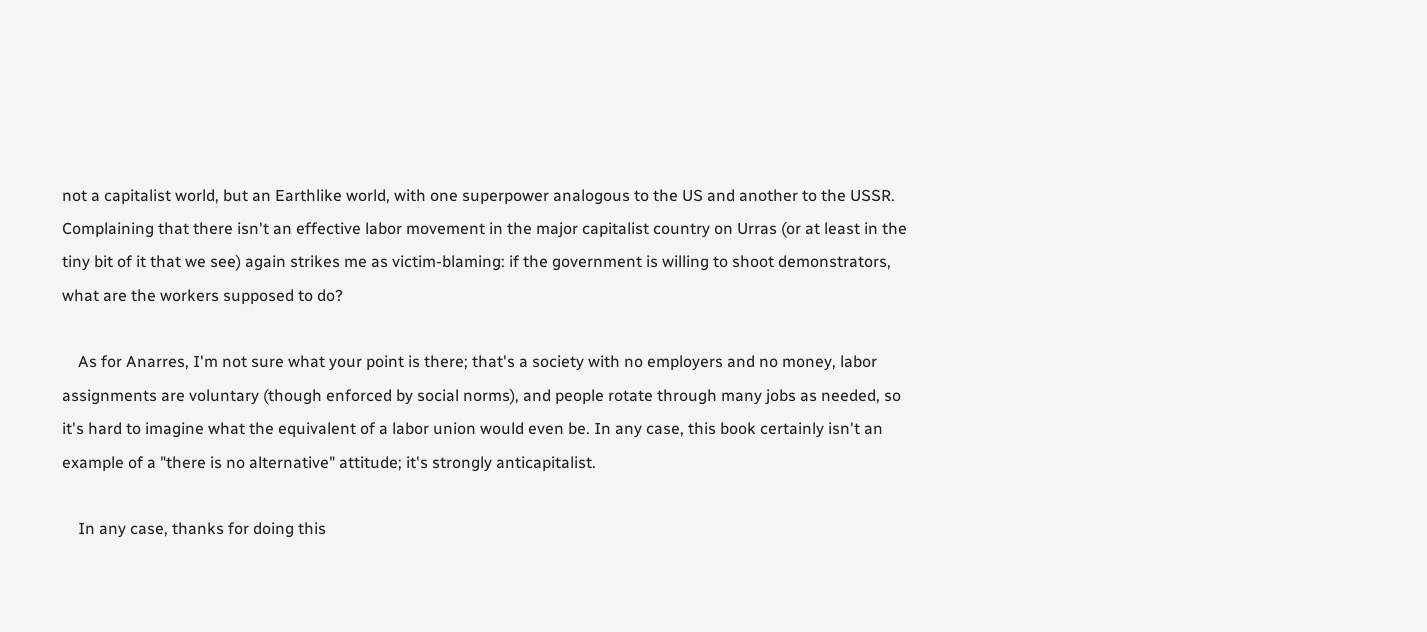not a capitalist world, but an Earthlike world, with one superpower analogous to the US and another to the USSR. Complaining that there isn't an effective labor movement in the major capitalist country on Urras (or at least in the tiny bit of it that we see) again strikes me as victim-blaming: if the government is willing to shoot demonstrators, what are the workers supposed to do?

    As for Anarres, I'm not sure what your point is there; that's a society with no employers and no money, labor assignments are voluntary (though enforced by social norms), and people rotate through many jobs as needed, so it's hard to imagine what the equivalent of a labor union would even be. In any case, this book certainly isn't an example of a "there is no alternative" attitude; it's strongly anticapitalist.

    In any case, thanks for doing this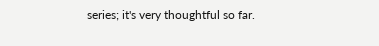series; it's very thoughtful so far.